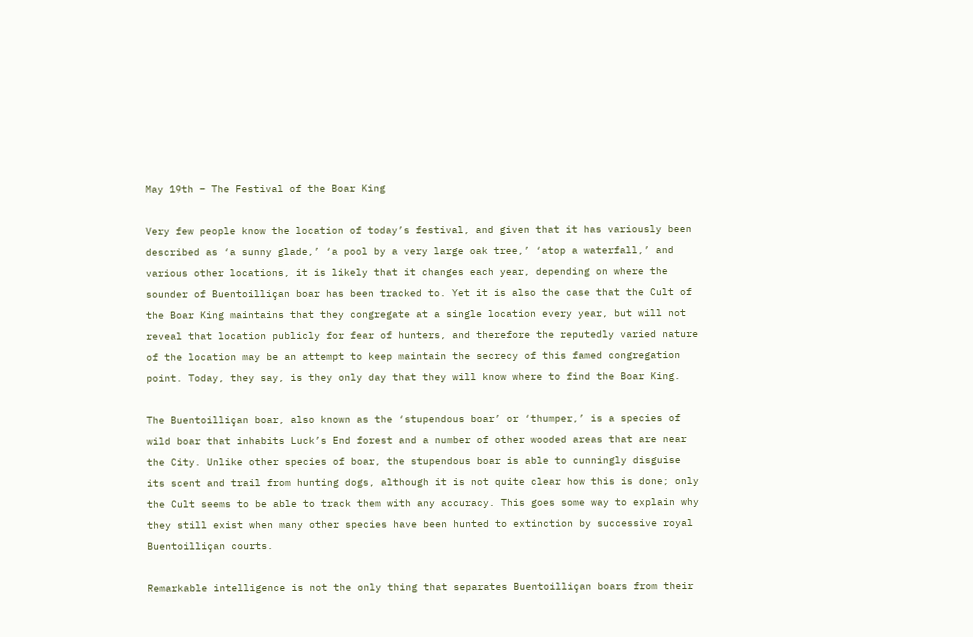May 19th – The Festival of the Boar King

Very few people know the location of today’s festival, and given that it has variously been described as ‘a sunny glade,’ ‘a pool by a very large oak tree,’ ‘atop a waterfall,’ and various other locations, it is likely that it changes each year, depending on where the sounder of Buentoilliçan boar has been tracked to. Yet it is also the case that the Cult of the Boar King maintains that they congregate at a single location every year, but will not reveal that location publicly for fear of hunters, and therefore the reputedly varied nature of the location may be an attempt to keep maintain the secrecy of this famed congregation point. Today, they say, is they only day that they will know where to find the Boar King.

The Buentoilliçan boar, also known as the ‘stupendous boar’ or ‘thumper,’ is a species of wild boar that inhabits Luck’s End forest and a number of other wooded areas that are near the City. Unlike other species of boar, the stupendous boar is able to cunningly disguise its scent and trail from hunting dogs, although it is not quite clear how this is done; only the Cult seems to be able to track them with any accuracy. This goes some way to explain why they still exist when many other species have been hunted to extinction by successive royal Buentoilliçan courts.

Remarkable intelligence is not the only thing that separates Buentoilliçan boars from their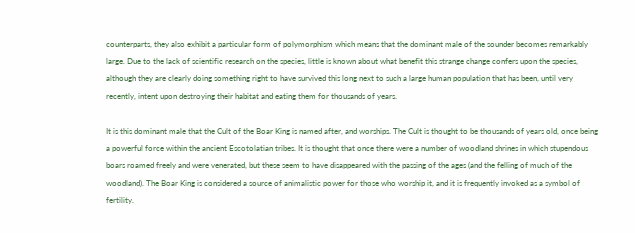counterparts, they also exhibit a particular form of polymorphism which means that the dominant male of the sounder becomes remarkably large. Due to the lack of scientific research on the species, little is known about what benefit this strange change confers upon the species, although they are clearly doing something right to have survived this long next to such a large human population that has been, until very recently, intent upon destroying their habitat and eating them for thousands of years.

It is this dominant male that the Cult of the Boar King is named after, and worships. The Cult is thought to be thousands of years old, once being a powerful force within the ancient Escotolatian tribes. It is thought that once there were a number of woodland shrines in which stupendous boars roamed freely and were venerated, but these seem to have disappeared with the passing of the ages (and the felling of much of the woodland). The Boar King is considered a source of animalistic power for those who worship it, and it is frequently invoked as a symbol of fertility.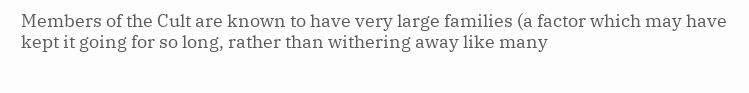Members of the Cult are known to have very large families (a factor which may have kept it going for so long, rather than withering away like many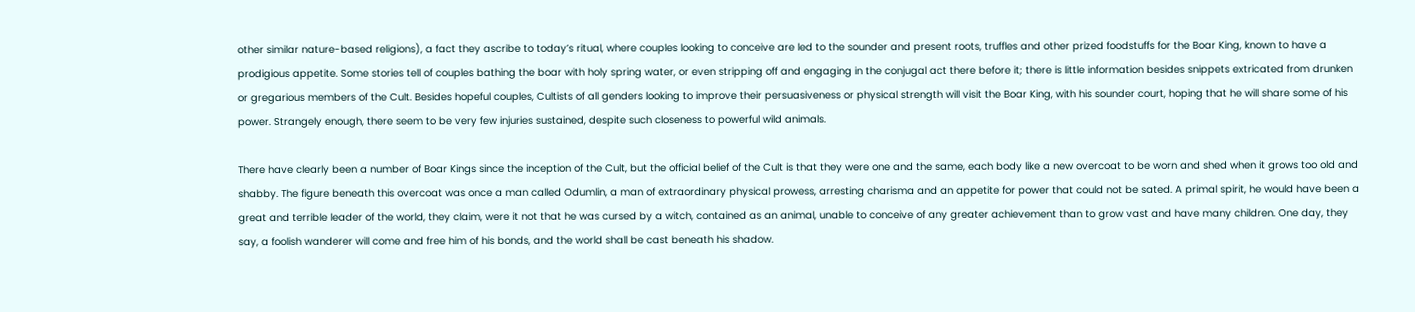other similar nature-based religions), a fact they ascribe to today’s ritual, where couples looking to conceive are led to the sounder and present roots, truffles and other prized foodstuffs for the Boar King, known to have a prodigious appetite. Some stories tell of couples bathing the boar with holy spring water, or even stripping off and engaging in the conjugal act there before it; there is little information besides snippets extricated from drunken or gregarious members of the Cult. Besides hopeful couples, Cultists of all genders looking to improve their persuasiveness or physical strength will visit the Boar King, with his sounder court, hoping that he will share some of his power. Strangely enough, there seem to be very few injuries sustained, despite such closeness to powerful wild animals.

There have clearly been a number of Boar Kings since the inception of the Cult, but the official belief of the Cult is that they were one and the same, each body like a new overcoat to be worn and shed when it grows too old and shabby. The figure beneath this overcoat was once a man called Odumlin, a man of extraordinary physical prowess, arresting charisma and an appetite for power that could not be sated. A primal spirit, he would have been a great and terrible leader of the world, they claim, were it not that he was cursed by a witch, contained as an animal, unable to conceive of any greater achievement than to grow vast and have many children. One day, they say, a foolish wanderer will come and free him of his bonds, and the world shall be cast beneath his shadow.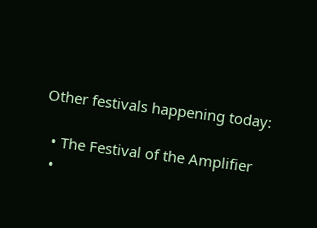Other festivals happening today:

  • The Festival of the Amplifier
  •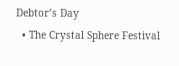Debtor’s Day
  • The Crystal Sphere Festival